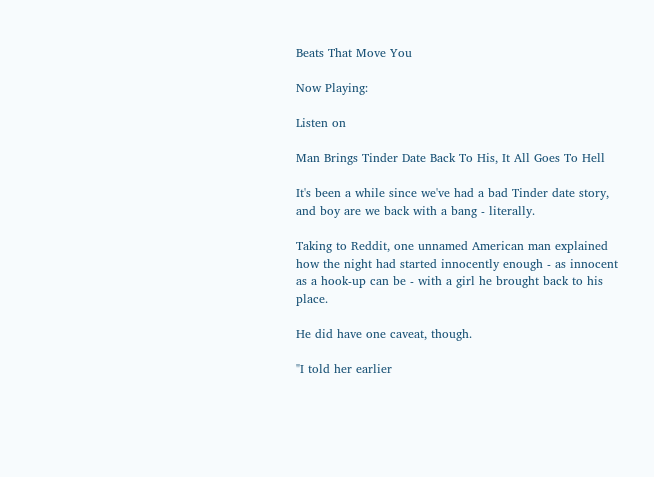Beats That Move You

Now Playing:

Listen on

Man Brings Tinder Date Back To His, It All Goes To Hell

It's been a while since we've had a bad Tinder date story, and boy are we back with a bang - literally.

Taking to Reddit, one unnamed American man explained how the night had started innocently enough - as innocent as a hook-up can be - with a girl he brought back to his place.

He did have one caveat, though.

"I told her earlier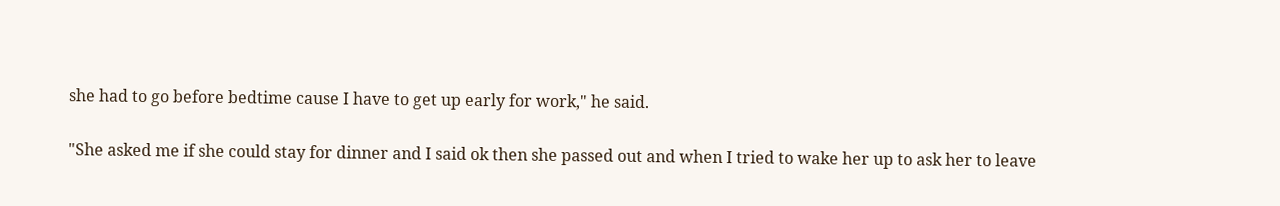she had to go before bedtime cause I have to get up early for work," he said.

"She asked me if she could stay for dinner and I said ok then she passed out and when I tried to wake her up to ask her to leave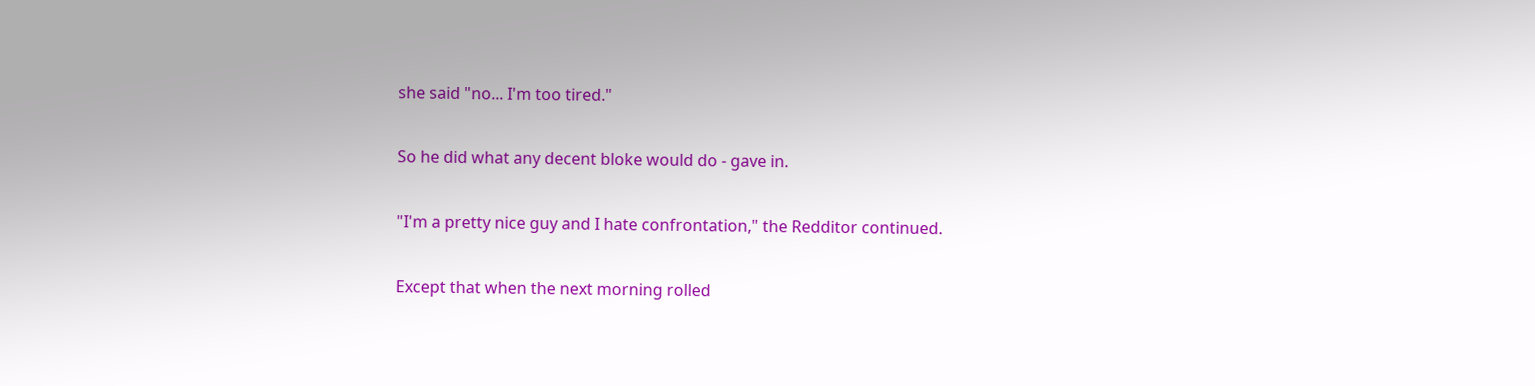she said "no... I'm too tired."

So he did what any decent bloke would do - gave in.

"I'm a pretty nice guy and I hate confrontation," the Redditor continued.

Except that when the next morning rolled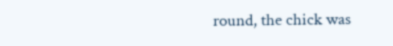round, the chick was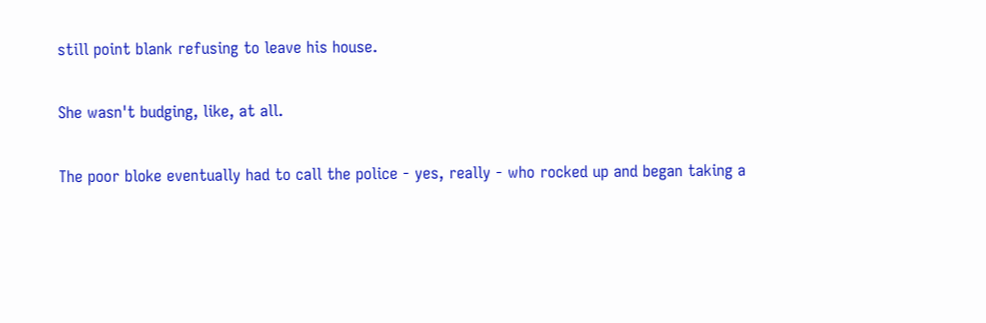still point blank refusing to leave his house.

She wasn't budging, like, at all.

The poor bloke eventually had to call the police - yes, really - who rocked up and began taking a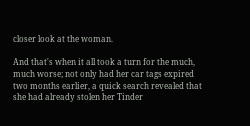closer look at the woman.

And that's when it all took a turn for the much, much worse; not only had her car tags expired two months earlier, a quick search revealed that she had already stolen her Tinder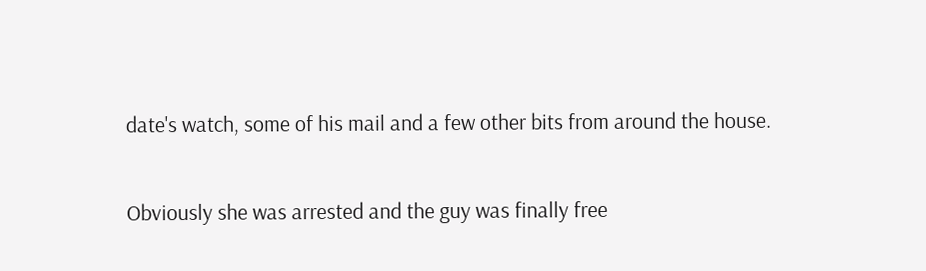date's watch, some of his mail and a few other bits from around the house.

Obviously she was arrested and the guy was finally free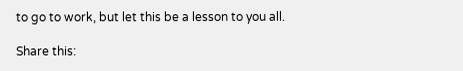to go to work, but let this be a lesson to you all.

Share this: